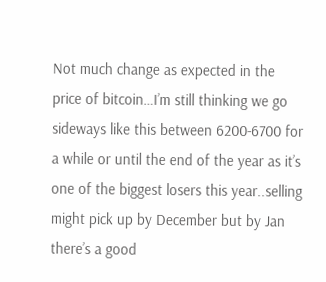Not much change as expected in the price of bitcoin…I’m still thinking we go sideways like this between 6200-6700 for a while or until the end of the year as it’s one of the biggest losers this year..selling might pick up by December but by Jan there’s a good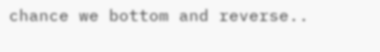chance we bottom and reverse..